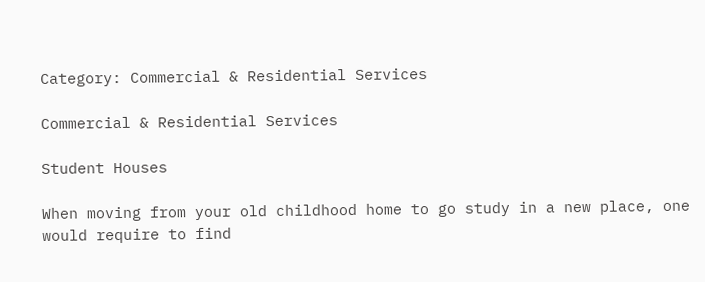Category: Commercial & Residential Services

Commercial & Residential Services

Student Houses

When moving from your old childhood home to go study in a new place, one would require to find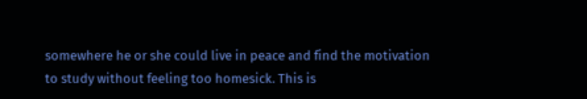somewhere he or she could live in peace and find the motivation to study without feeling too homesick. This is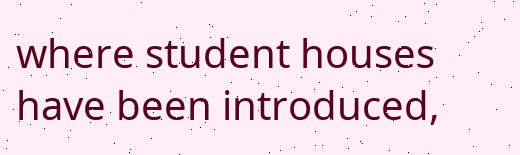where student houses have been introduced,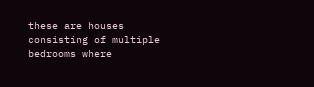these are houses consisting of multiple bedrooms where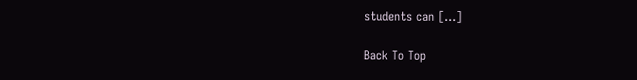students can […]

Back To Top